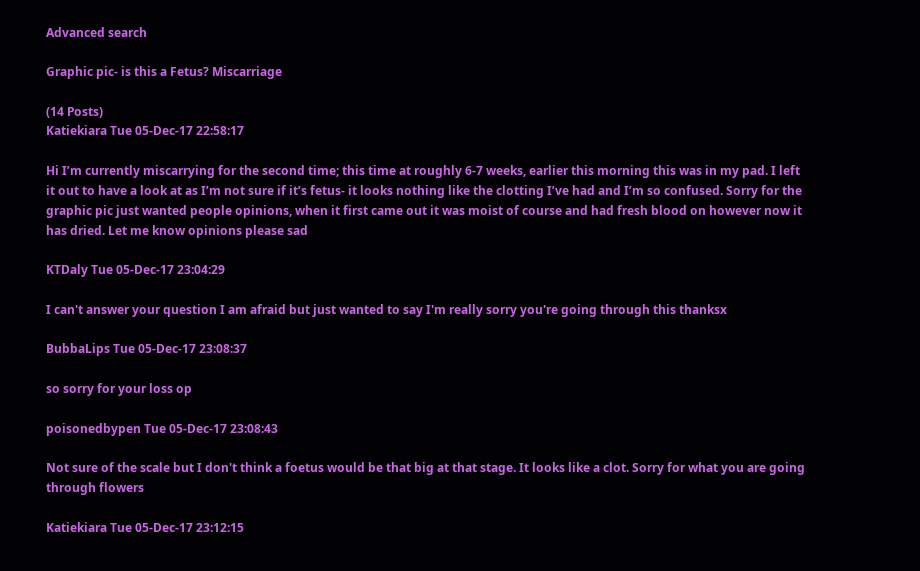Advanced search

Graphic pic- is this a Fetus? Miscarriage

(14 Posts)
Katiekiara Tue 05-Dec-17 22:58:17

Hi I’m currently miscarrying for the second time; this time at roughly 6-7 weeks, earlier this morning this was in my pad. I left it out to have a look at as I’m not sure if it’s fetus- it looks nothing like the clotting I’ve had and I’m so confused. Sorry for the graphic pic just wanted people opinions, when it first came out it was moist of course and had fresh blood on however now it has dried. Let me know opinions please sad

KTDaly Tue 05-Dec-17 23:04:29

I can't answer your question I am afraid but just wanted to say I'm really sorry you're going through this thanksx

BubbaLips Tue 05-Dec-17 23:08:37

so sorry for your loss op

poisonedbypen Tue 05-Dec-17 23:08:43

Not sure of the scale but I don't think a foetus would be that big at that stage. It looks like a clot. Sorry for what you are going through flowers

Katiekiara Tue 05-Dec-17 23:12:15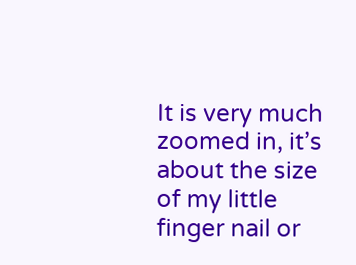It is very much zoomed in, it’s about the size of my little finger nail or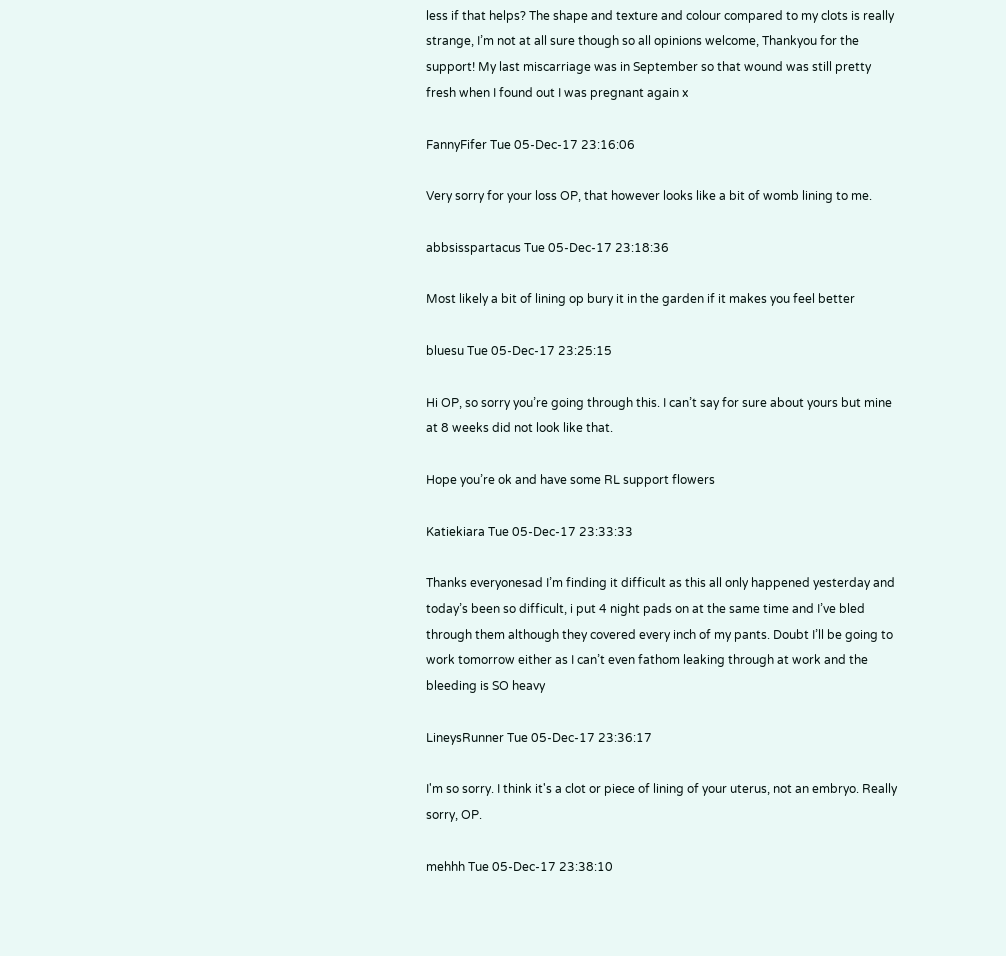less if that helps? The shape and texture and colour compared to my clots is really strange, I’m not at all sure though so all opinions welcome, Thankyou for the support! My last miscarriage was in September so that wound was still pretty fresh when I found out I was pregnant again x

FannyFifer Tue 05-Dec-17 23:16:06

Very sorry for your loss OP, that however looks like a bit of womb lining to me.

abbsisspartacus Tue 05-Dec-17 23:18:36

Most likely a bit of lining op bury it in the garden if it makes you feel better

bluesu Tue 05-Dec-17 23:25:15

Hi OP, so sorry you’re going through this. I can’t say for sure about yours but mine at 8 weeks did not look like that.

Hope you’re ok and have some RL support flowers

Katiekiara Tue 05-Dec-17 23:33:33

Thanks everyonesad I’m finding it difficult as this all only happened yesterday and today’s been so difficult, i put 4 night pads on at the same time and I’ve bled through them although they covered every inch of my pants. Doubt I’ll be going to work tomorrow either as I can’t even fathom leaking through at work and the bleeding is SO heavy

LineysRunner Tue 05-Dec-17 23:36:17

I'm so sorry. I think it's a clot or piece of lining of your uterus, not an embryo. Really sorry, OP.

mehhh Tue 05-Dec-17 23:38:10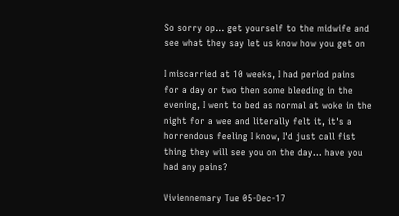So sorry op... get yourself to the midwife and see what they say let us know how you get on

I miscarried at 10 weeks, I had period pains for a day or two then some bleeding in the evening, I went to bed as normal at woke in the night for a wee and literally felt it, it's a horrendous feeling I know, I'd just call fist thing they will see you on the day... have you had any pains?

Viviennemary Tue 05-Dec-17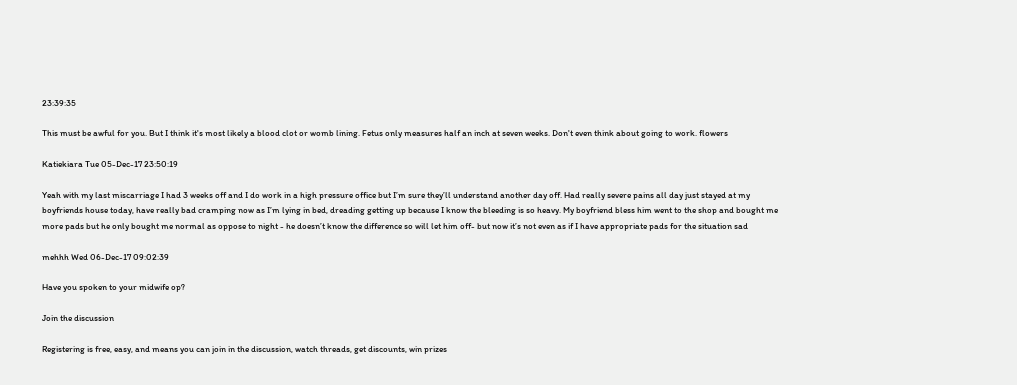23:39:35

This must be awful for you. But I think it's most likely a blood clot or womb lining. Fetus only measures half an inch at seven weeks. Don't even think about going to work. flowers

Katiekiara Tue 05-Dec-17 23:50:19

Yeah with my last miscarriage I had 3 weeks off and I do work in a high pressure office but I’m sure they’ll understand another day off. Had really severe pains all day just stayed at my boyfriends house today, have really bad cramping now as I’m lying in bed, dreading getting up because I know the bleeding is so heavy. My boyfriend bless him went to the shop and bought me more pads but he only bought me normal as oppose to night - he doesn’t know the difference so will let him off- but now it’s not even as if I have appropriate pads for the situation sad

mehhh Wed 06-Dec-17 09:02:39

Have you spoken to your midwife op?

Join the discussion

Registering is free, easy, and means you can join in the discussion, watch threads, get discounts, win prizes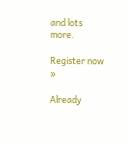and lots more.

Register now »

Already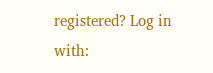registered? Log in with: